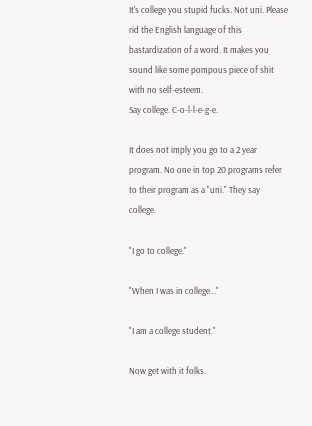It's college you stupid fucks. Not uni. Please rid the English language of this bastardization of a word. It makes you sound like some pompous piece of shit with no self-esteem.
Say college. C-o-l-l-e-g-e.

It does not imply you go to a 2 year program. No one in top 20 programs refer to their program as a "uni." They say college.

"I go to college."

"When I was in college..."

"I am a college student."

Now get with it folks.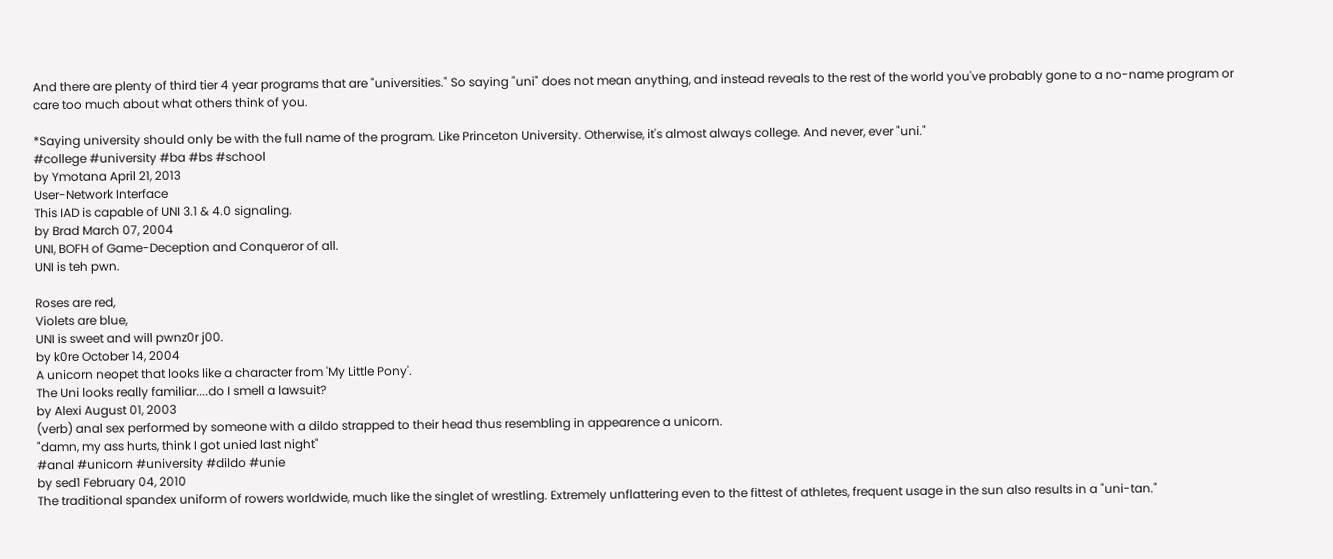And there are plenty of third tier 4 year programs that are "universities." So saying "uni" does not mean anything, and instead reveals to the rest of the world you've probably gone to a no-name program or care too much about what others think of you.

*Saying university should only be with the full name of the program. Like Princeton University. Otherwise, it's almost always college. And never, ever "uni."
#college #university #ba #bs #school
by Ymotana April 21, 2013
User-Network Interface
This IAD is capable of UNI 3.1 & 4.0 signaling.
by Brad March 07, 2004
UNI, BOFH of Game-Deception and Conqueror of all.
UNI is teh pwn.

Roses are red,
Violets are blue,
UNI is sweet and will pwnz0r j00.
by k0re October 14, 2004
A unicorn neopet that looks like a character from 'My Little Pony'.
The Uni looks really familiar....do I smell a lawsuit?
by Alexi August 01, 2003
(verb) anal sex performed by someone with a dildo strapped to their head thus resembling in appearence a unicorn.
"damn, my ass hurts, think I got unied last night"
#anal #unicorn #university #dildo #unie
by sed1 February 04, 2010
The traditional spandex uniform of rowers worldwide, much like the singlet of wrestling. Extremely unflattering even to the fittest of athletes, frequent usage in the sun also results in a "uni-tan."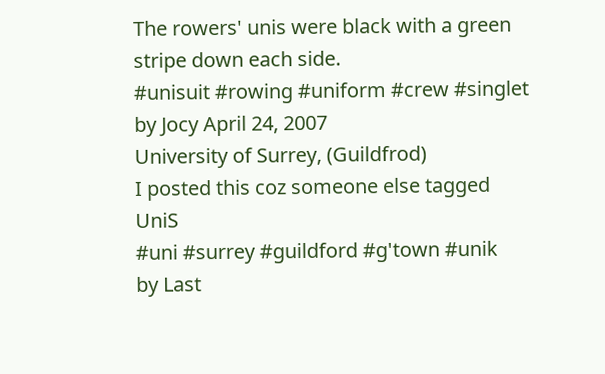The rowers' unis were black with a green stripe down each side.
#unisuit #rowing #uniform #crew #singlet
by Jocy April 24, 2007
University of Surrey, (Guildfrod)
I posted this coz someone else tagged UniS
#uni #surrey #guildford #g'town #unik
by Last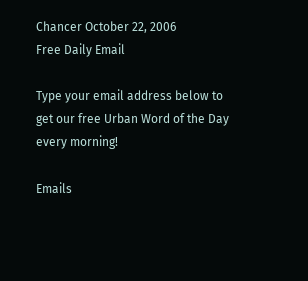Chancer October 22, 2006
Free Daily Email

Type your email address below to get our free Urban Word of the Day every morning!

Emails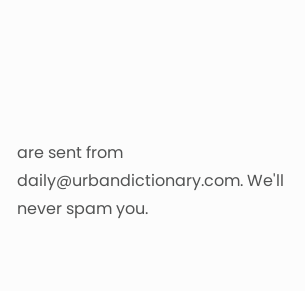are sent from daily@urbandictionary.com. We'll never spam you.